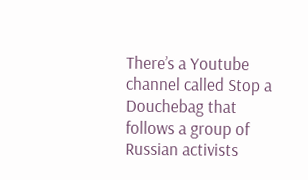There’s a Youtube channel called Stop a Douchebag that follows a group of Russian activists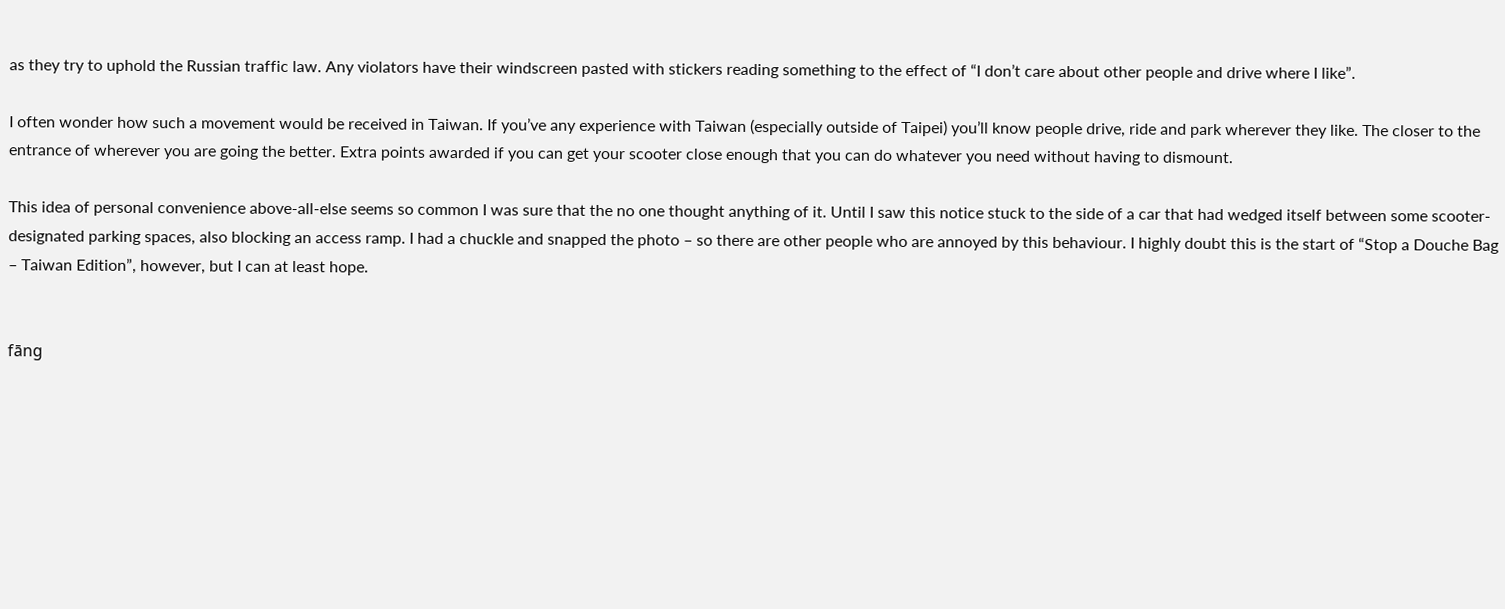as they try to uphold the Russian traffic law. Any violators have their windscreen pasted with stickers reading something to the effect of “I don’t care about other people and drive where I like”.

I often wonder how such a movement would be received in Taiwan. If you’ve any experience with Taiwan (especially outside of Taipei) you’ll know people drive, ride and park wherever they like. The closer to the entrance of wherever you are going the better. Extra points awarded if you can get your scooter close enough that you can do whatever you need without having to dismount.

This idea of personal convenience above-all-else seems so common I was sure that the no one thought anything of it. Until I saw this notice stuck to the side of a car that had wedged itself between some scooter-designated parking spaces, also blocking an access ramp. I had a chuckle and snapped the photo – so there are other people who are annoyed by this behaviour. I highly doubt this is the start of “Stop a Douche Bag – Taiwan Edition”, however, but I can at least hope.


fāng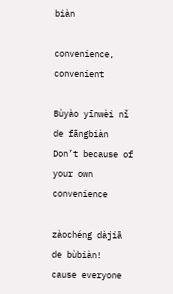biàn

convenience, convenient

Bùyào yīnwèi nǐ de fāngbiàn
Don’t because of your own convenience

zàochéng dàjiā de bùbiàn!
cause everyone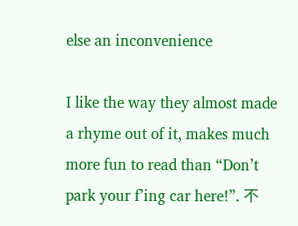else an inconvenience

I like the way they almost made a rhyme out of it, makes much more fun to read than “Don’t park your f’ing car here!”. 不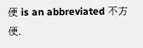便 is an abbreviated 不方便.